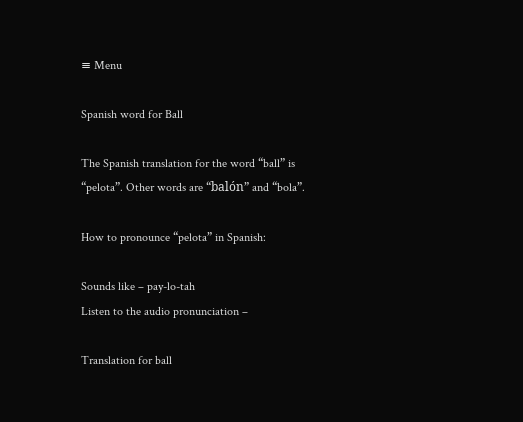≡ Menu

Spanish word for Ball

The Spanish translation for the word “ball” is “pelota”. Other words are “balón” and “bola”.

How to pronounce “pelota” in Spanish:

Sounds like – pay-lo-tah
Listen to the audio pronunciation –

Translation for ball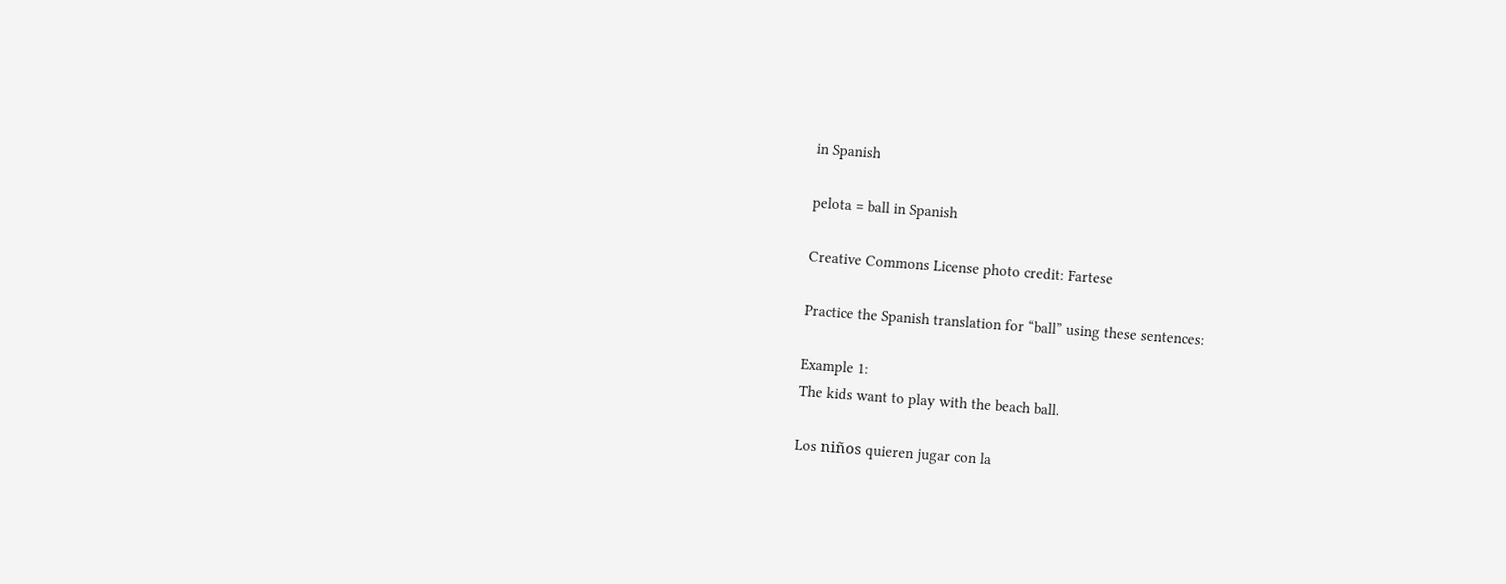in Spanish

pelota = ball in Spanish

Creative Commons License photo credit: Fartese

Practice the Spanish translation for “ball” using these sentences:

Example 1:
The kids want to play with the beach ball.

Los niños quieren jugar con la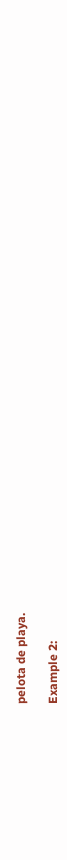pelota de playa.

Example 2: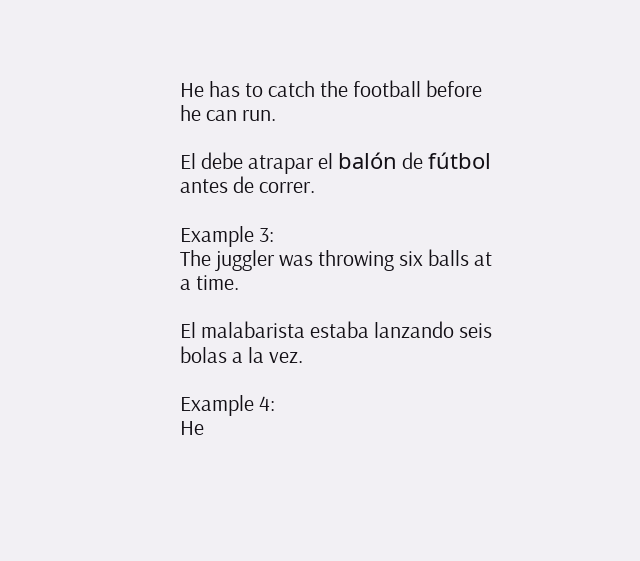He has to catch the football before he can run.

El debe atrapar el balón de fútbol antes de correr.

Example 3:
The juggler was throwing six balls at a time.

El malabarista estaba lanzando seis bolas a la vez.

Example 4:
He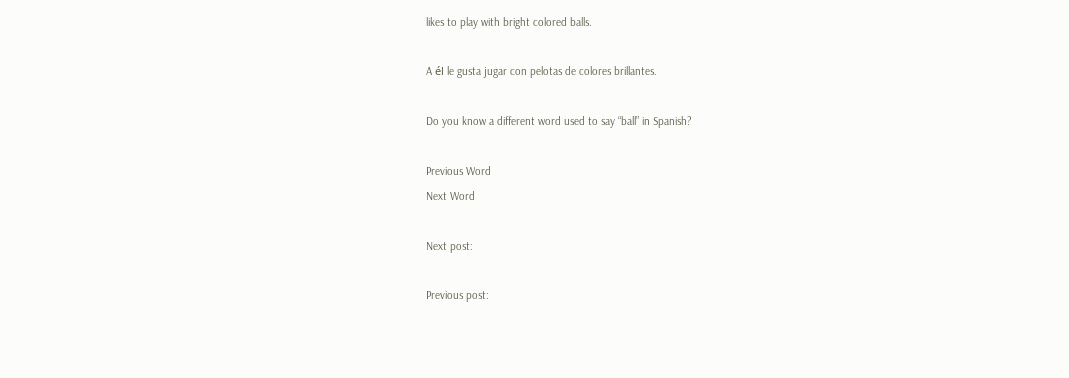likes to play with bright colored balls.

A él le gusta jugar con pelotas de colores brillantes.

Do you know a different word used to say “ball” in Spanish?

Previous Word
Next Word

Next post:

Previous post: